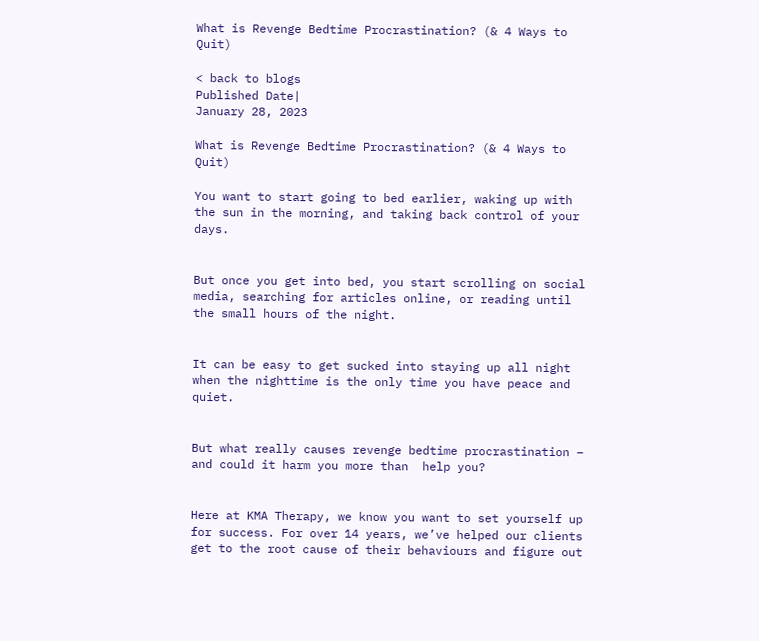What is Revenge Bedtime Procrastination? (& 4 Ways to Quit)

< back to blogs
Published Date|
January 28, 2023

What is Revenge Bedtime Procrastination? (& 4 Ways to Quit)

You want to start going to bed earlier, waking up with the sun in the morning, and taking back control of your days.


But once you get into bed, you start scrolling on social media, searching for articles online, or reading until the small hours of the night.


It can be easy to get sucked into staying up all night when the nighttime is the only time you have peace and quiet.


But what really causes revenge bedtime procrastination – and could it harm you more than  help you?


Here at KMA Therapy, we know you want to set yourself up for success. For over 14 years, we’ve helped our clients get to the root cause of their behaviours and figure out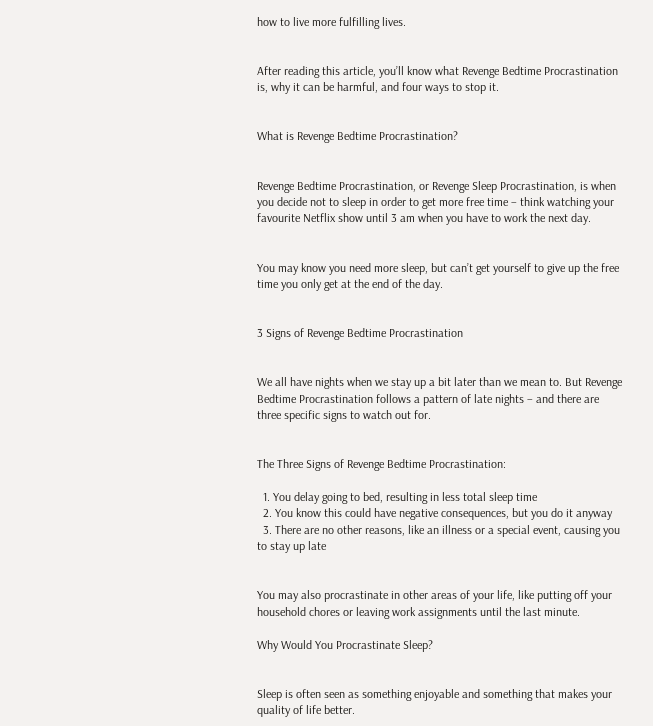how to live more fulfilling lives.


After reading this article, you’ll know what Revenge Bedtime Procrastination is, why it can be harmful, and four ways to stop it.


What is Revenge Bedtime Procrastination?


Revenge Bedtime Procrastination, or Revenge Sleep Procrastination, is when you decide not to sleep in order to get more free time – think watching your favourite Netflix show until 3 am when you have to work the next day.


You may know you need more sleep, but can’t get yourself to give up the free time you only get at the end of the day.


3 Signs of Revenge Bedtime Procrastination


We all have nights when we stay up a bit later than we mean to. But Revenge Bedtime Procrastination follows a pattern of late nights – and there are three specific signs to watch out for.


The Three Signs of Revenge Bedtime Procrastination:

  1. You delay going to bed, resulting in less total sleep time
  2. You know this could have negative consequences, but you do it anyway
  3. There are no other reasons, like an illness or a special event, causing you to stay up late


You may also procrastinate in other areas of your life, like putting off your household chores or leaving work assignments until the last minute.

Why Would You Procrastinate Sleep?


Sleep is often seen as something enjoyable and something that makes your quality of life better.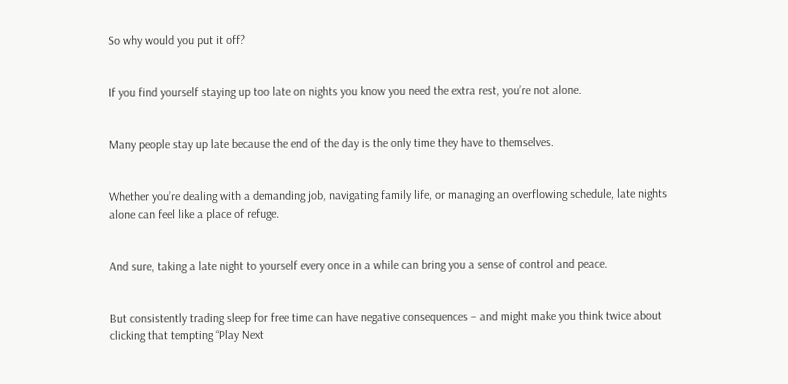So why would you put it off?


If you find yourself staying up too late on nights you know you need the extra rest, you’re not alone.


Many people stay up late because the end of the day is the only time they have to themselves.


Whether you’re dealing with a demanding job, navigating family life, or managing an overflowing schedule, late nights alone can feel like a place of refuge.


And sure, taking a late night to yourself every once in a while can bring you a sense of control and peace.


But consistently trading sleep for free time can have negative consequences – and might make you think twice about clicking that tempting “Play Next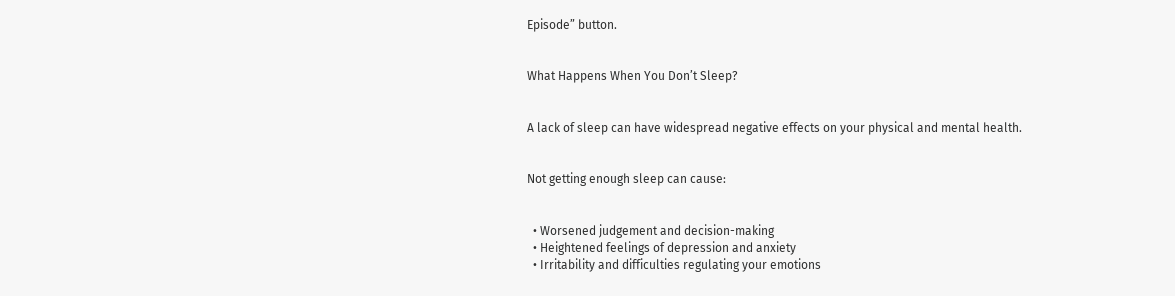Episode” button.


What Happens When You Don’t Sleep?


A lack of sleep can have widespread negative effects on your physical and mental health.


Not getting enough sleep can cause:


  • Worsened judgement and decision-making
  • Heightened feelings of depression and anxiety
  • Irritability and difficulties regulating your emotions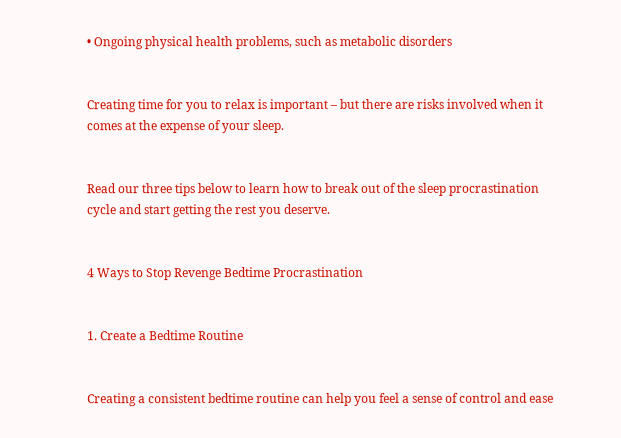• Ongoing physical health problems, such as metabolic disorders


Creating time for you to relax is important – but there are risks involved when it comes at the expense of your sleep.


Read our three tips below to learn how to break out of the sleep procrastination cycle and start getting the rest you deserve.


4 Ways to Stop Revenge Bedtime Procrastination


1. Create a Bedtime Routine


Creating a consistent bedtime routine can help you feel a sense of control and ease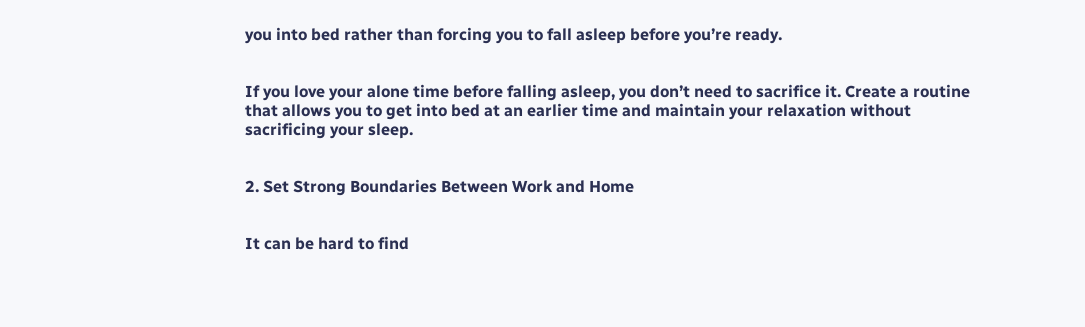you into bed rather than forcing you to fall asleep before you’re ready.


If you love your alone time before falling asleep, you don’t need to sacrifice it. Create a routine that allows you to get into bed at an earlier time and maintain your relaxation without sacrificing your sleep.


2. Set Strong Boundaries Between Work and Home


It can be hard to find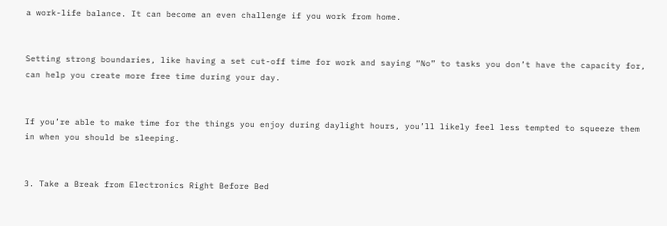a work-life balance. It can become an even challenge if you work from home.


Setting strong boundaries, like having a set cut-off time for work and saying “No” to tasks you don’t have the capacity for, can help you create more free time during your day.


If you’re able to make time for the things you enjoy during daylight hours, you’ll likely feel less tempted to squeeze them in when you should be sleeping.


3. Take a Break from Electronics Right Before Bed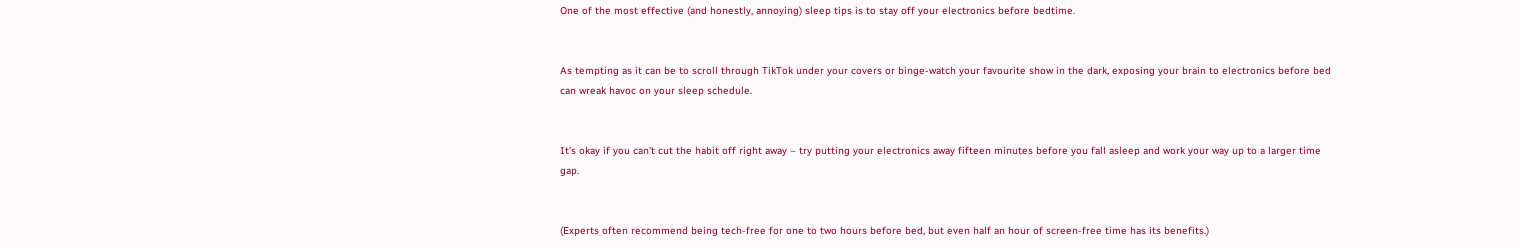One of the most effective (and honestly, annoying) sleep tips is to stay off your electronics before bedtime.


As tempting as it can be to scroll through TikTok under your covers or binge-watch your favourite show in the dark, exposing your brain to electronics before bed can wreak havoc on your sleep schedule.


It’s okay if you can’t cut the habit off right away – try putting your electronics away fifteen minutes before you fall asleep and work your way up to a larger time gap.


(Experts often recommend being tech-free for one to two hours before bed, but even half an hour of screen-free time has its benefits.)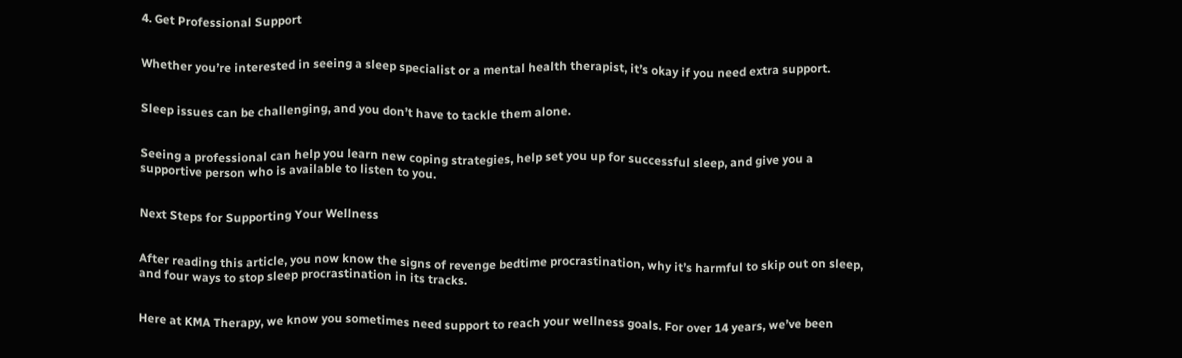4. Get Professional Support


Whether you’re interested in seeing a sleep specialist or a mental health therapist, it’s okay if you need extra support.


Sleep issues can be challenging, and you don’t have to tackle them alone.


Seeing a professional can help you learn new coping strategies, help set you up for successful sleep, and give you a supportive person who is available to listen to you.


Next Steps for Supporting Your Wellness


After reading this article, you now know the signs of revenge bedtime procrastination, why it’s harmful to skip out on sleep, and four ways to stop sleep procrastination in its tracks.


Here at KMA Therapy, we know you sometimes need support to reach your wellness goals. For over 14 years, we’ve been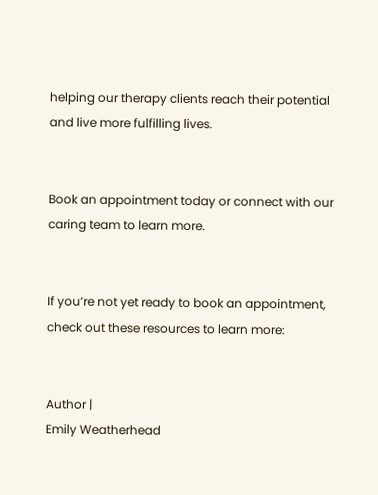helping our therapy clients reach their potential and live more fulfilling lives.


Book an appointment today or connect with our caring team to learn more.


If you’re not yet ready to book an appointment, check out these resources to learn more:


Author |
Emily Weatherhead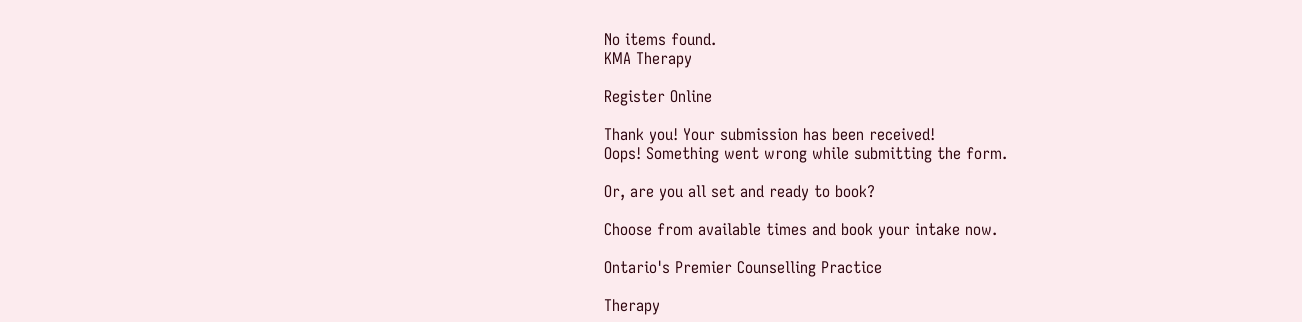No items found.
KMA Therapy

Register Online

Thank you! Your submission has been received!
Oops! Something went wrong while submitting the form.

Or, are you all set and ready to book?

Choose from available times and book your intake now.

Ontario's Premier Counselling Practice

Therapy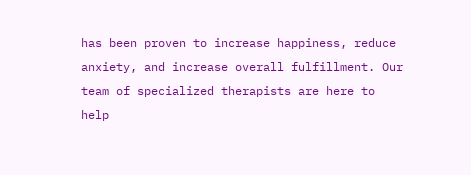has been proven to increase happiness, reduce anxiety, and increase overall fulfillment. Our team of specialized therapists are here to help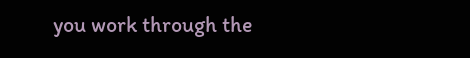you work through the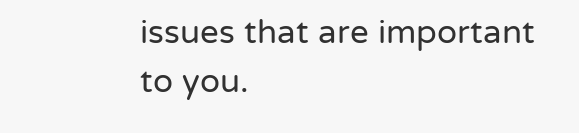issues that are important to you.